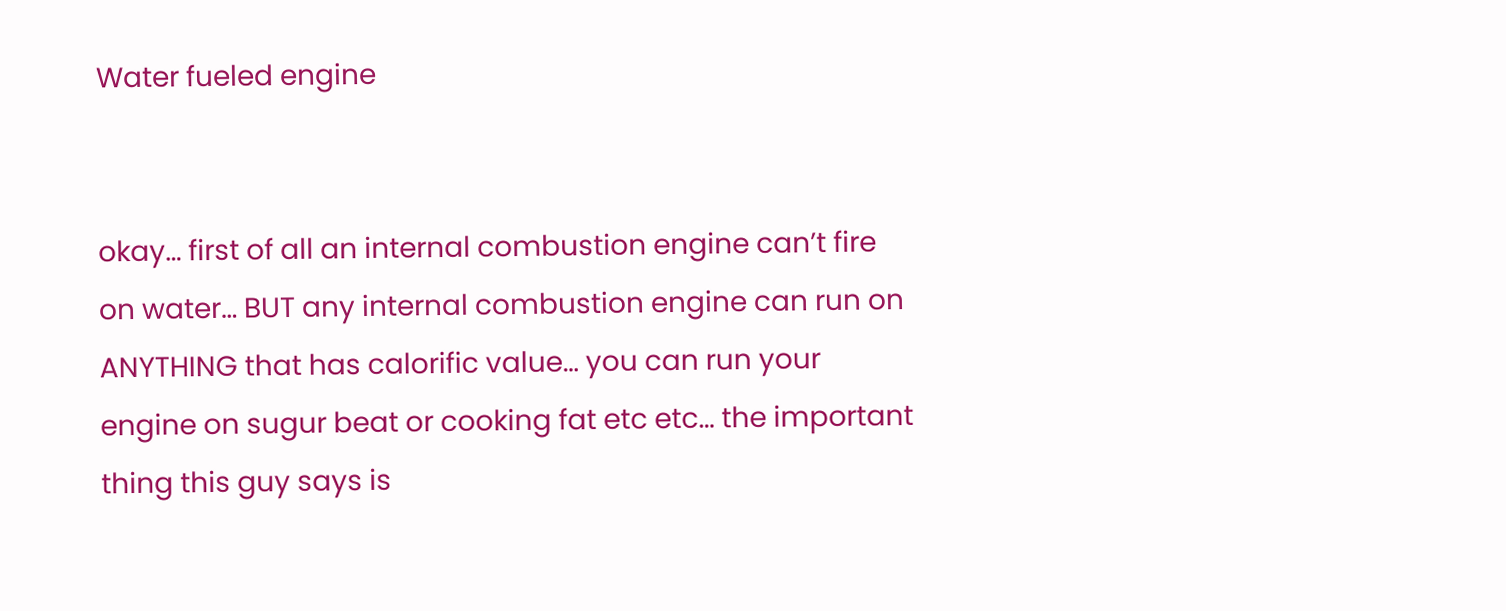Water fueled engine


okay… first of all an internal combustion engine can’t fire on water… BUT any internal combustion engine can run on ANYTHING that has calorific value… you can run your engine on sugur beat or cooking fat etc etc… the important thing this guy says is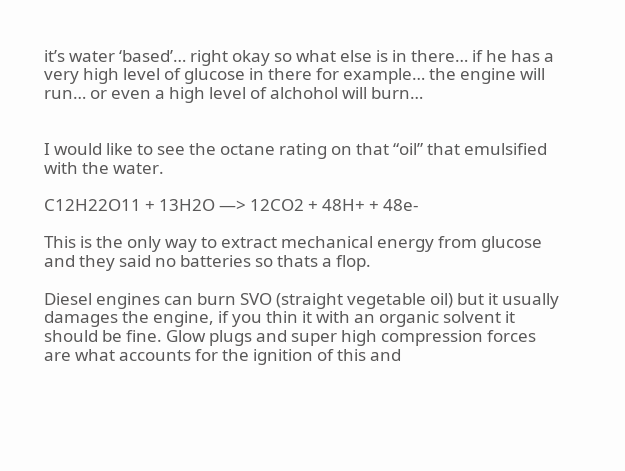it’s water ‘based’… right okay so what else is in there… if he has a very high level of glucose in there for example… the engine will run… or even a high level of alchohol will burn…


I would like to see the octane rating on that “oil” that emulsified with the water.

C12H22O11 + 13H2O —> 12CO2 + 48H+ + 48e-

This is the only way to extract mechanical energy from glucose and they said no batteries so thats a flop.

Diesel engines can burn SVO (straight vegetable oil) but it usually damages the engine, if you thin it with an organic solvent it should be fine. Glow plugs and super high compression forces are what accounts for the ignition of this and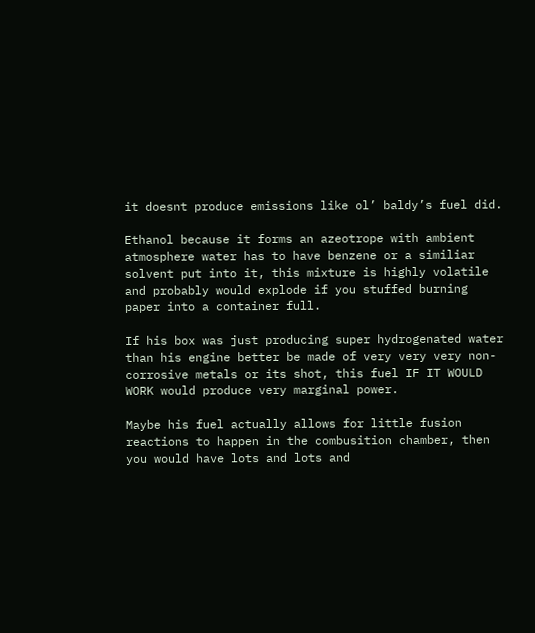it doesnt produce emissions like ol’ baldy’s fuel did.

Ethanol because it forms an azeotrope with ambient atmosphere water has to have benzene or a similiar solvent put into it, this mixture is highly volatile and probably would explode if you stuffed burning paper into a container full.

If his box was just producing super hydrogenated water than his engine better be made of very very very non-corrosive metals or its shot, this fuel IF IT WOULD WORK would produce very marginal power.

Maybe his fuel actually allows for little fusion reactions to happen in the combusition chamber, then you would have lots and lots and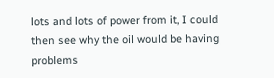lots and lots of power from it, I could then see why the oil would be having problems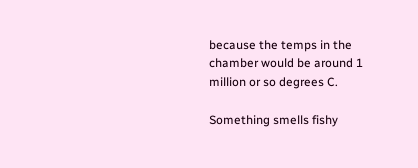because the temps in the chamber would be around 1 million or so degrees C.

Something smells fishy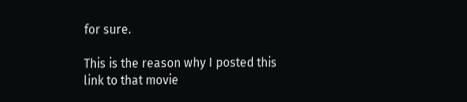for sure.

This is the reason why I posted this link to that movie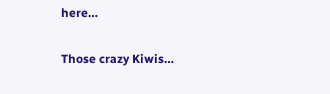here…

Those crazy Kiwis…